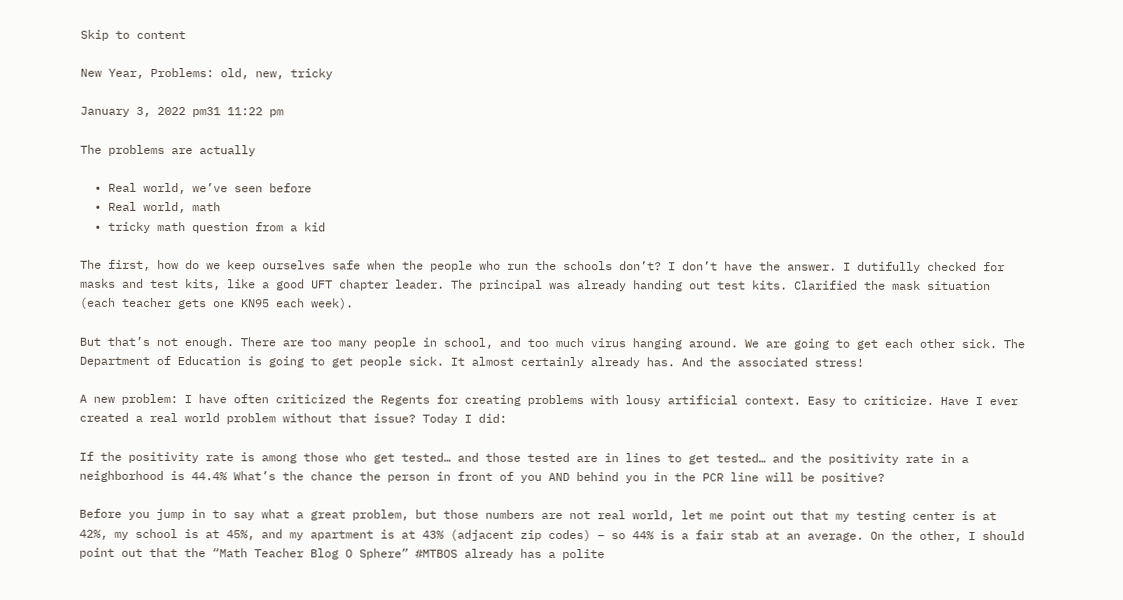Skip to content

New Year, Problems: old, new, tricky

January 3, 2022 pm31 11:22 pm

The problems are actually

  • Real world, we’ve seen before
  • Real world, math
  • tricky math question from a kid

The first, how do we keep ourselves safe when the people who run the schools don’t? I don’t have the answer. I dutifully checked for masks and test kits, like a good UFT chapter leader. The principal was already handing out test kits. Clarified the mask situation (each teacher gets one KN95 each week).

But that’s not enough. There are too many people in school, and too much virus hanging around. We are going to get each other sick. The Department of Education is going to get people sick. It almost certainly already has. And the associated stress!

A new problem: I have often criticized the Regents for creating problems with lousy artificial context. Easy to criticize. Have I ever created a real world problem without that issue? Today I did:

If the positivity rate is among those who get tested… and those tested are in lines to get tested… and the positivity rate in a neighborhood is 44.4% What’s the chance the person in front of you AND behind you in the PCR line will be positive?

Before you jump in to say what a great problem, but those numbers are not real world, let me point out that my testing center is at 42%, my school is at 45%, and my apartment is at 43% (adjacent zip codes) – so 44% is a fair stab at an average. On the other, I should point out that the “Math Teacher Blog O Sphere” #MTBOS already has a polite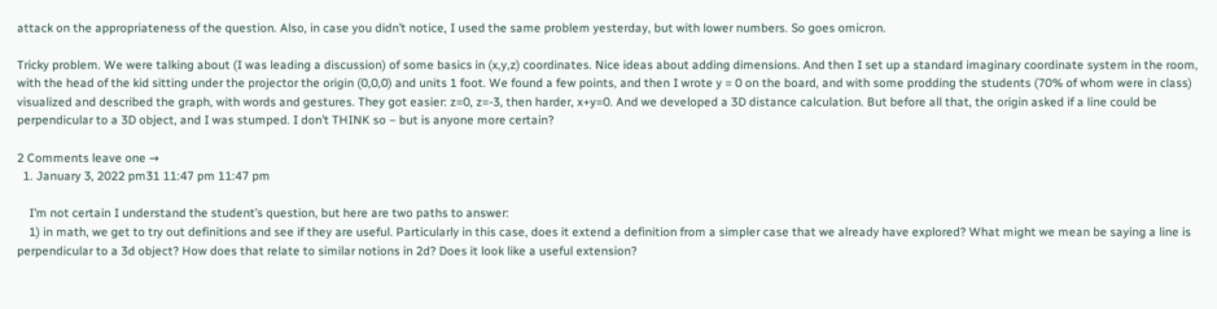attack on the appropriateness of the question. Also, in case you didn’t notice, I used the same problem yesterday, but with lower numbers. So goes omicron.

Tricky problem. We were talking about (I was leading a discussion) of some basics in (x,y,z) coordinates. Nice ideas about adding dimensions. And then I set up a standard imaginary coordinate system in the room, with the head of the kid sitting under the projector the origin (0,0,0) and units 1 foot. We found a few points, and then I wrote y = 0 on the board, and with some prodding the students (70% of whom were in class) visualized and described the graph, with words and gestures. They got easier: z=0, z=-3, then harder, x+y=0. And we developed a 3D distance calculation. But before all that, the origin asked if a line could be perpendicular to a 3D object, and I was stumped. I don’t THINK so – but is anyone more certain?

2 Comments leave one →
  1. January 3, 2022 pm31 11:47 pm 11:47 pm

    I’m not certain I understand the student’s question, but here are two paths to answer:
    1) in math, we get to try out definitions and see if they are useful. Particularly in this case, does it extend a definition from a simpler case that we already have explored? What might we mean be saying a line is perpendicular to a 3d object? How does that relate to similar notions in 2d? Does it look like a useful extension?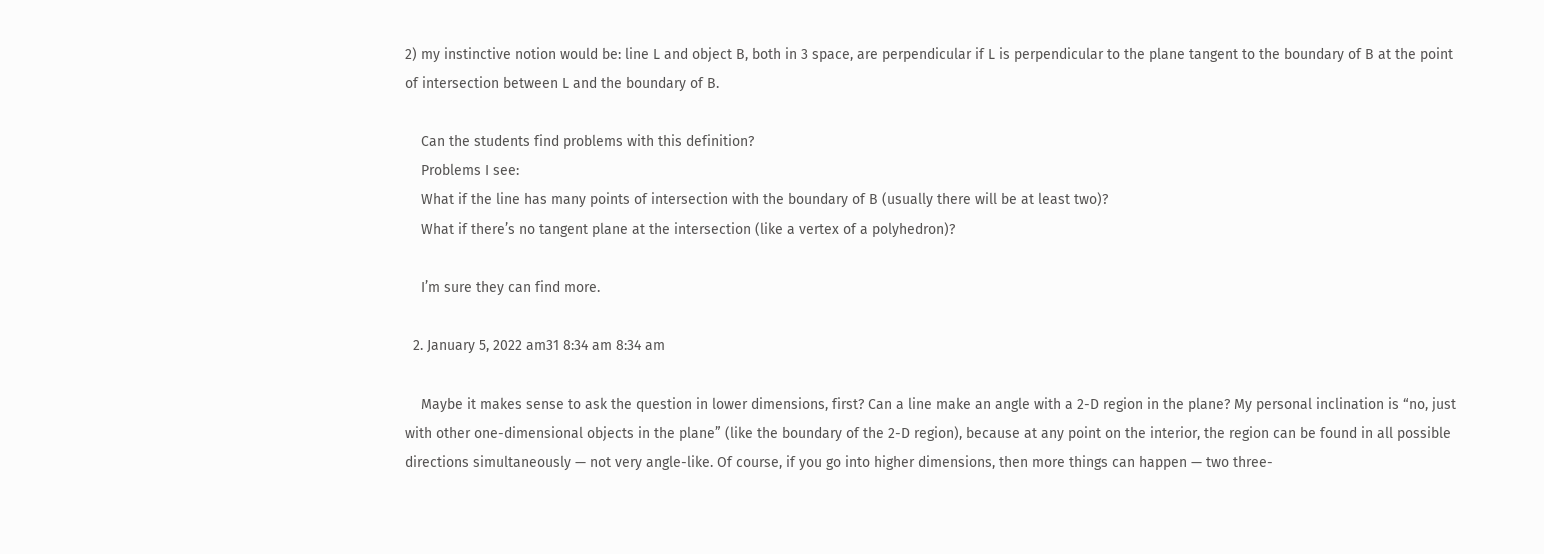2) my instinctive notion would be: line L and object B, both in 3 space, are perpendicular if L is perpendicular to the plane tangent to the boundary of B at the point of intersection between L and the boundary of B.

    Can the students find problems with this definition?
    Problems I see:
    What if the line has many points of intersection with the boundary of B (usually there will be at least two)?
    What if there’s no tangent plane at the intersection (like a vertex of a polyhedron)?

    I’m sure they can find more.

  2. January 5, 2022 am31 8:34 am 8:34 am

    Maybe it makes sense to ask the question in lower dimensions, first? Can a line make an angle with a 2-D region in the plane? My personal inclination is “no, just with other one-dimensional objects in the plane” (like the boundary of the 2-D region), because at any point on the interior, the region can be found in all possible directions simultaneously — not very angle-like. Of course, if you go into higher dimensions, then more things can happen — two three-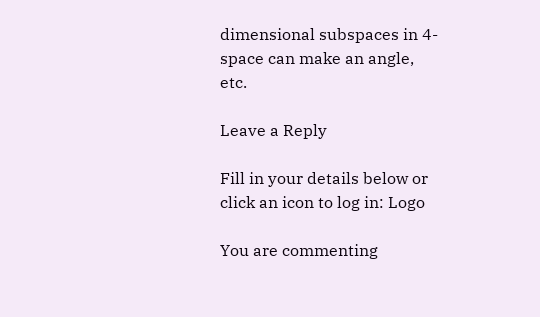dimensional subspaces in 4-space can make an angle, etc.

Leave a Reply

Fill in your details below or click an icon to log in: Logo

You are commenting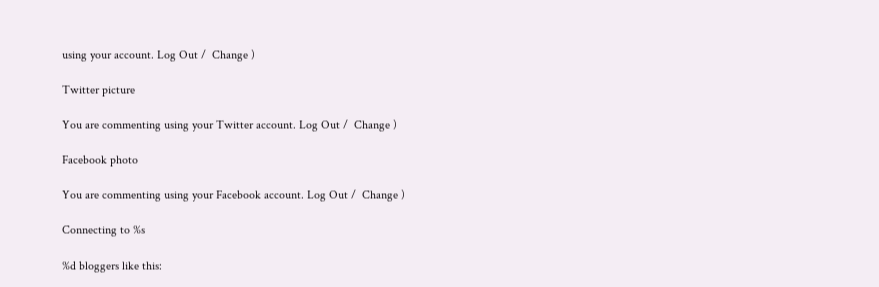using your account. Log Out /  Change )

Twitter picture

You are commenting using your Twitter account. Log Out /  Change )

Facebook photo

You are commenting using your Facebook account. Log Out /  Change )

Connecting to %s

%d bloggers like this: